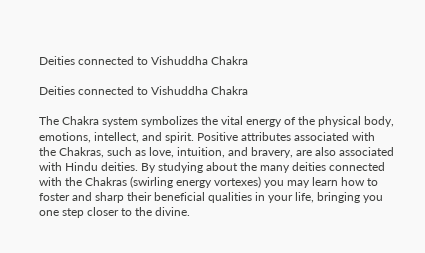Deities connected to Vishuddha Chakra

Deities connected to Vishuddha Chakra

The Chakra system symbolizes the vital energy of the physical body, emotions, intellect, and spirit. Positive attributes associated with the Chakras, such as love, intuition, and bravery, are also associated with Hindu deities. By studying about the many deities connected with the Chakras (swirling energy vortexes) you may learn how to foster and sharp their beneficial qualities in your life, bringing you one step closer to the divine.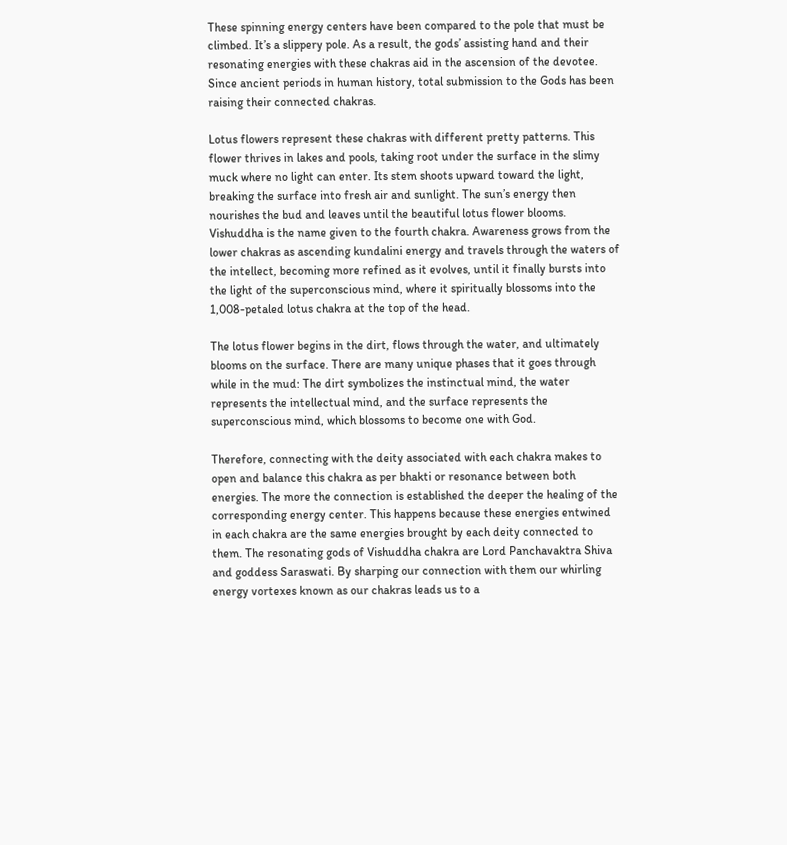These spinning energy centers have been compared to the pole that must be climbed. It’s a slippery pole. As a result, the gods’ assisting hand and their resonating energies with these chakras aid in the ascension of the devotee. Since ancient periods in human history, total submission to the Gods has been raising their connected chakras.

Lotus flowers represent these chakras with different pretty patterns. This flower thrives in lakes and pools, taking root under the surface in the slimy muck where no light can enter. Its stem shoots upward toward the light, breaking the surface into fresh air and sunlight. The sun’s energy then nourishes the bud and leaves until the beautiful lotus flower blooms. Vishuddha is the name given to the fourth chakra. Awareness grows from the lower chakras as ascending kundalini energy and travels through the waters of the intellect, becoming more refined as it evolves, until it finally bursts into the light of the superconscious mind, where it spiritually blossoms into the 1,008-petaled lotus chakra at the top of the head.

The lotus flower begins in the dirt, flows through the water, and ultimately blooms on the surface. There are many unique phases that it goes through while in the mud: The dirt symbolizes the instinctual mind, the water represents the intellectual mind, and the surface represents the superconscious mind, which blossoms to become one with God.

Therefore, connecting with the deity associated with each chakra makes to open and balance this chakra as per bhakti or resonance between both energies. The more the connection is established the deeper the healing of the corresponding energy center. This happens because these energies entwined in each chakra are the same energies brought by each deity connected to them. The resonating gods of Vishuddha chakra are Lord Panchavaktra Shiva and goddess Saraswati. By sharping our connection with them our whirling energy vortexes known as our chakras leads us to a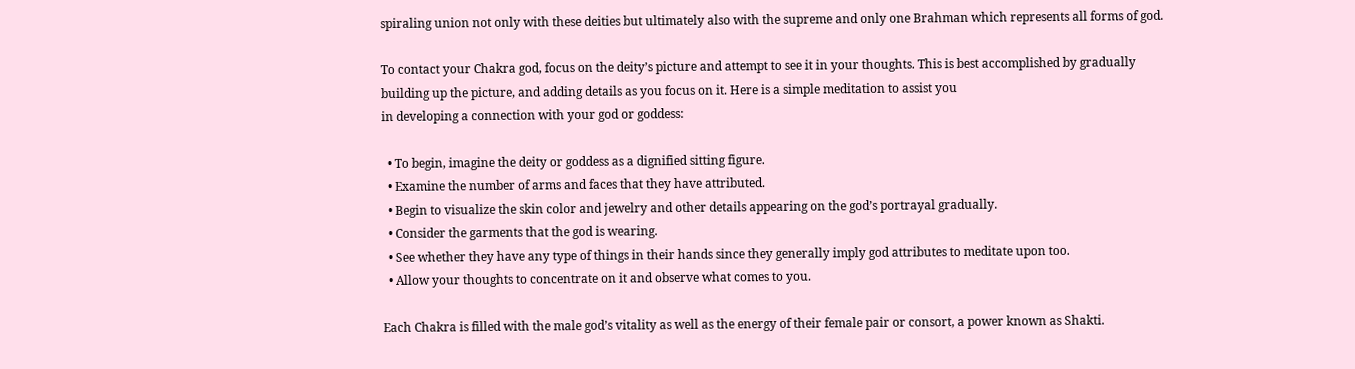spiraling union not only with these deities but ultimately also with the supreme and only one Brahman which represents all forms of god.

To contact your Chakra god, focus on the deity’s picture and attempt to see it in your thoughts. This is best accomplished by gradually building up the picture, and adding details as you focus on it. Here is a simple meditation to assist you
in developing a connection with your god or goddess:

  • To begin, imagine the deity or goddess as a dignified sitting figure.
  • Examine the number of arms and faces that they have attributed.
  • Begin to visualize the skin color and jewelry and other details appearing on the god’s portrayal gradually.
  • Consider the garments that the god is wearing.
  • See whether they have any type of things in their hands since they generally imply god attributes to meditate upon too.
  • Allow your thoughts to concentrate on it and observe what comes to you.

Each Chakra is filled with the male god’s vitality as well as the energy of their female pair or consort, a power known as Shakti.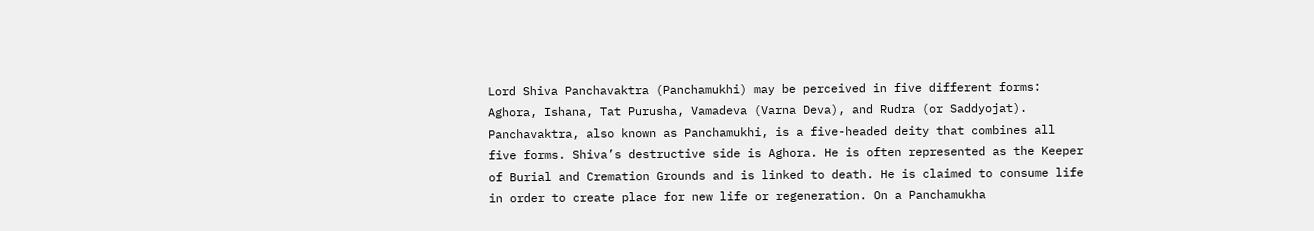Lord Shiva Panchavaktra (Panchamukhi) may be perceived in five different forms: Aghora, Ishana, Tat Purusha, Vamadeva (Varna Deva), and Rudra (or Saddyojat). Panchavaktra, also known as Panchamukhi, is a five-headed deity that combines all five forms. Shiva’s destructive side is Aghora. He is often represented as the Keeper of Burial and Cremation Grounds and is linked to death. He is claimed to consume life in order to create place for new life or regeneration. On a Panchamukha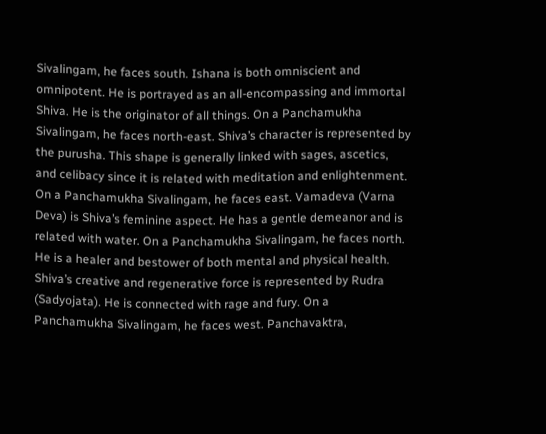Sivalingam, he faces south. Ishana is both omniscient and omnipotent. He is portrayed as an all-encompassing and immortal Shiva. He is the originator of all things. On a Panchamukha Sivalingam, he faces north-east. Shiva’s character is represented by the purusha. This shape is generally linked with sages, ascetics, and celibacy since it is related with meditation and enlightenment. On a Panchamukha Sivalingam, he faces east. Vamadeva (Varna Deva) is Shiva’s feminine aspect. He has a gentle demeanor and is related with water. On a Panchamukha Sivalingam, he faces north. He is a healer and bestower of both mental and physical health. Shiva’s creative and regenerative force is represented by Rudra (Sadyojata). He is connected with rage and fury. On a Panchamukha Sivalingam, he faces west. Panchavaktra,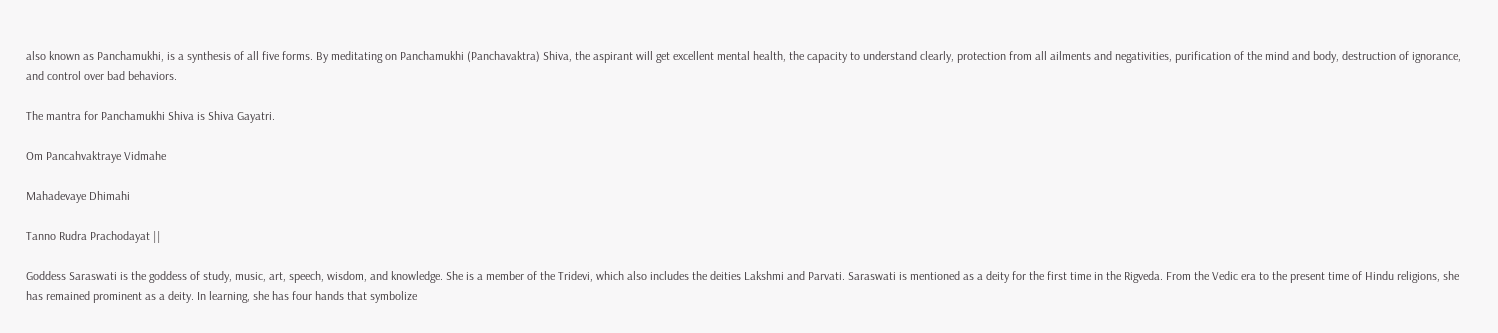also known as Panchamukhi, is a synthesis of all five forms. By meditating on Panchamukhi (Panchavaktra) Shiva, the aspirant will get excellent mental health, the capacity to understand clearly, protection from all ailments and negativities, purification of the mind and body, destruction of ignorance, and control over bad behaviors.

The mantra for Panchamukhi Shiva is Shiva Gayatri.

Om Pancahvaktraye Vidmahe

Mahadevaye Dhimahi

Tanno Rudra Prachodayat ||

Goddess Saraswati is the goddess of study, music, art, speech, wisdom, and knowledge. She is a member of the Tridevi, which also includes the deities Lakshmi and Parvati. Saraswati is mentioned as a deity for the first time in the Rigveda. From the Vedic era to the present time of Hindu religions, she has remained prominent as a deity. In learning, she has four hands that symbolize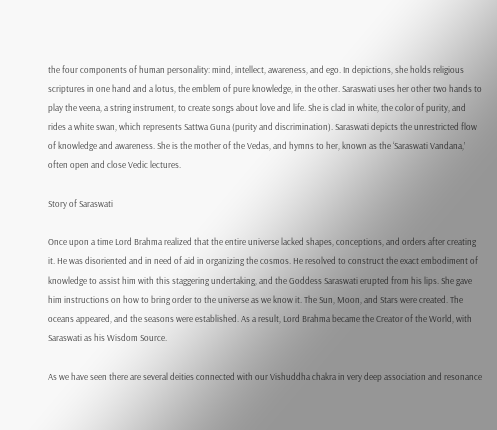the four components of human personality: mind, intellect, awareness, and ego. In depictions, she holds religious scriptures in one hand and a lotus, the emblem of pure knowledge, in the other. Saraswati uses her other two hands to play the veena, a string instrument, to create songs about love and life. She is clad in white, the color of purity, and rides a white swan, which represents Sattwa Guna (purity and discrimination). Saraswati depicts the unrestricted flow of knowledge and awareness. She is the mother of the Vedas, and hymns to her, known as the ‘Saraswati Vandana,’ often open and close Vedic lectures.

Story of Saraswati

Once upon a time Lord Brahma realized that the entire universe lacked shapes, conceptions, and orders after creating it. He was disoriented and in need of aid in organizing the cosmos. He resolved to construct the exact embodiment of knowledge to assist him with this staggering undertaking, and the Goddess Saraswati erupted from his lips. She gave him instructions on how to bring order to the universe as we know it. The Sun, Moon, and Stars were created. The oceans appeared, and the seasons were established. As a result, Lord Brahma became the Creator of the World, with Saraswati as his Wisdom Source.

As we have seen there are several deities connected with our Vishuddha chakra in very deep association and resonance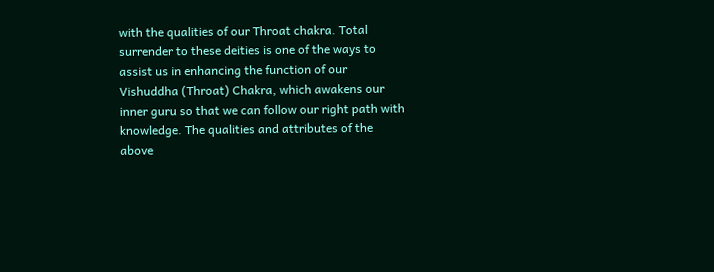with the qualities of our Throat chakra. Total surrender to these deities is one of the ways to assist us in enhancing the function of our Vishuddha (Throat) Chakra, which awakens our inner guru so that we can follow our right path with knowledge. The qualities and attributes of the above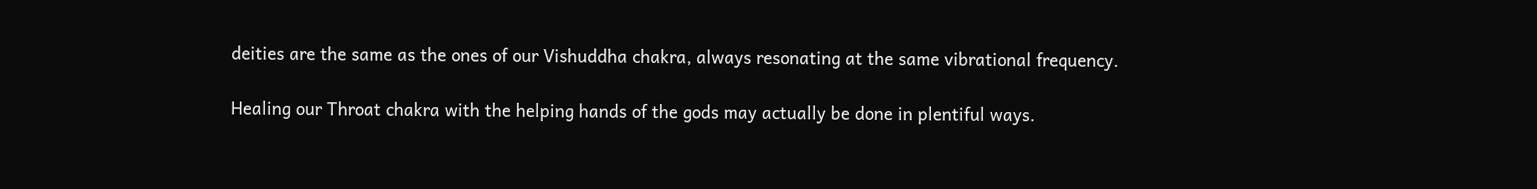deities are the same as the ones of our Vishuddha chakra, always resonating at the same vibrational frequency.

Healing our Throat chakra with the helping hands of the gods may actually be done in plentiful ways.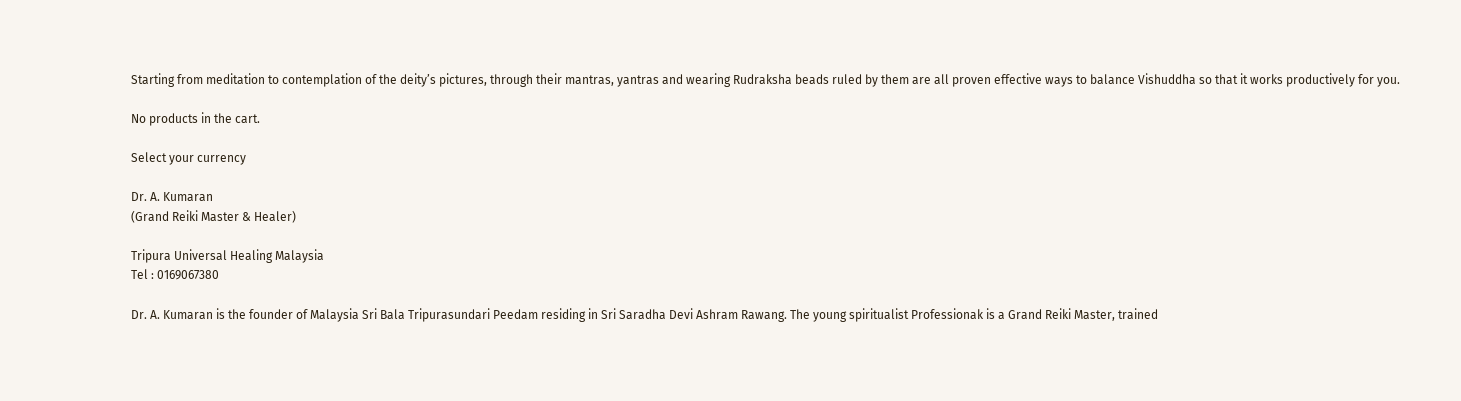Starting from meditation to contemplation of the deity’s pictures, through their mantras, yantras and wearing Rudraksha beads ruled by them are all proven effective ways to balance Vishuddha so that it works productively for you.

No products in the cart.

Select your currency

Dr. A. Kumaran
(Grand Reiki Master & Healer)

Tripura Universal Healing Malaysia
Tel : 0169067380

Dr. A. Kumaran is the founder of Malaysia Sri Bala Tripurasundari Peedam residing in Sri Saradha Devi Ashram Rawang. The young spiritualist Professionak is a Grand Reiki Master, trained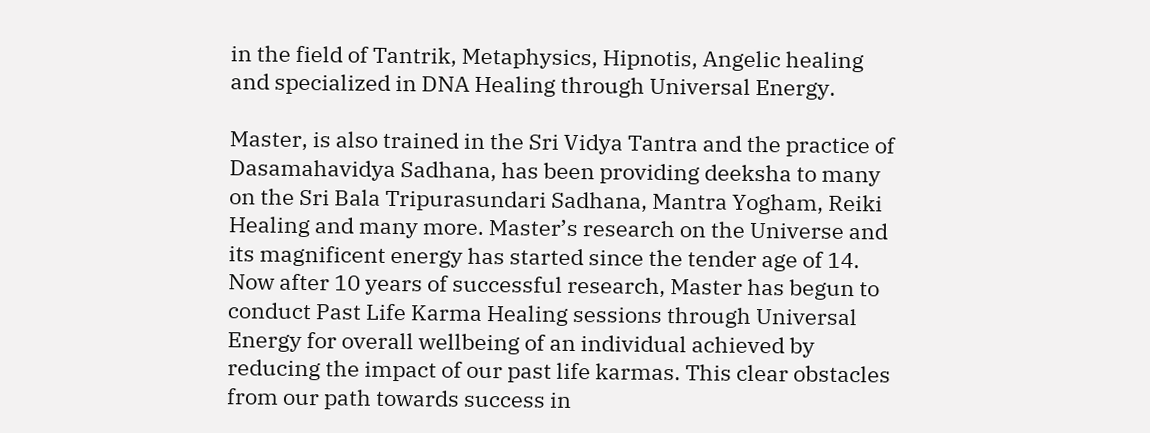in the field of Tantrik, Metaphysics, Hipnotis, Angelic healing and specialized in DNA Healing through Universal Energy.

Master, is also trained in the Sri Vidya Tantra and the practice of Dasamahavidya Sadhana, has been providing deeksha to many on the Sri Bala Tripurasundari Sadhana, Mantra Yogham, Reiki Healing and many more. Master’s research on the Universe and its magnificent energy has started since the tender age of 14. Now after 10 years of successful research, Master has begun to conduct Past Life Karma Healing sessions through Universal Energy for overall wellbeing of an individual achieved by reducing the impact of our past life karmas. This clear obstacles from our path towards success in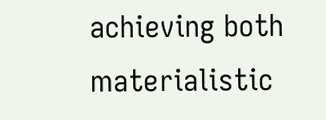achieving both materialistic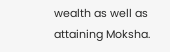wealth as well as attaining Moksha.